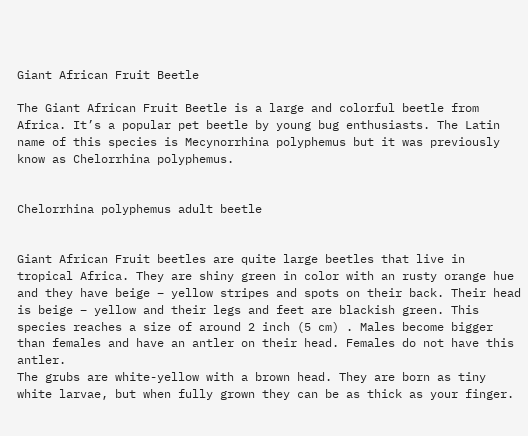Giant African Fruit Beetle

The Giant African Fruit Beetle is a large and colorful beetle from Africa. It’s a popular pet beetle by young bug enthusiasts. The Latin name of this species is Mecynorrhina polyphemus but it was previously know as Chelorrhina polyphemus.


Chelorrhina polyphemus adult beetle


Giant African Fruit beetles are quite large beetles that live in tropical Africa. They are shiny green in color with an rusty orange hue and they have beige – yellow stripes and spots on their back. Their head is beige – yellow and their legs and feet are blackish green. This species reaches a size of around 2 inch (5 cm) . Males become bigger than females and have an antler on their head. Females do not have this antler.
The grubs are white-yellow with a brown head. They are born as tiny white larvae, but when fully grown they can be as thick as your finger.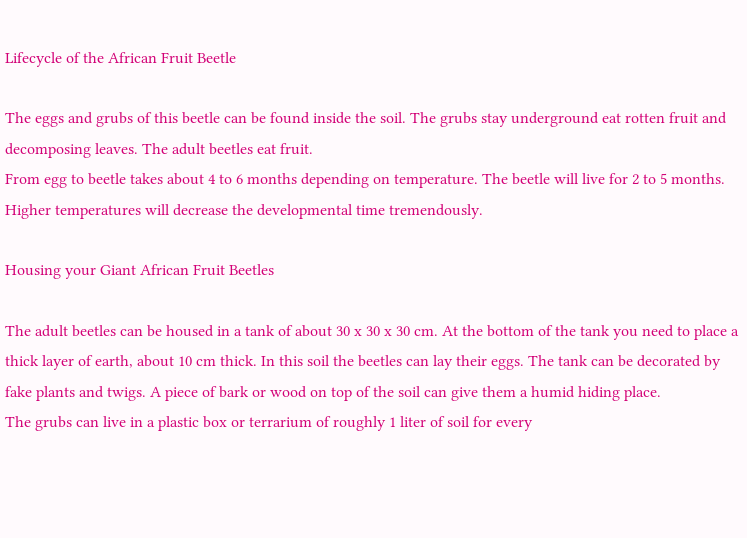Lifecycle of the African Fruit Beetle

The eggs and grubs of this beetle can be found inside the soil. The grubs stay underground eat rotten fruit and decomposing leaves. The adult beetles eat fruit.
From egg to beetle takes about 4 to 6 months depending on temperature. The beetle will live for 2 to 5 months. Higher temperatures will decrease the developmental time tremendously.

Housing your Giant African Fruit Beetles

The adult beetles can be housed in a tank of about 30 x 30 x 30 cm. At the bottom of the tank you need to place a thick layer of earth, about 10 cm thick. In this soil the beetles can lay their eggs. The tank can be decorated by fake plants and twigs. A piece of bark or wood on top of the soil can give them a humid hiding place.
The grubs can live in a plastic box or terrarium of roughly 1 liter of soil for every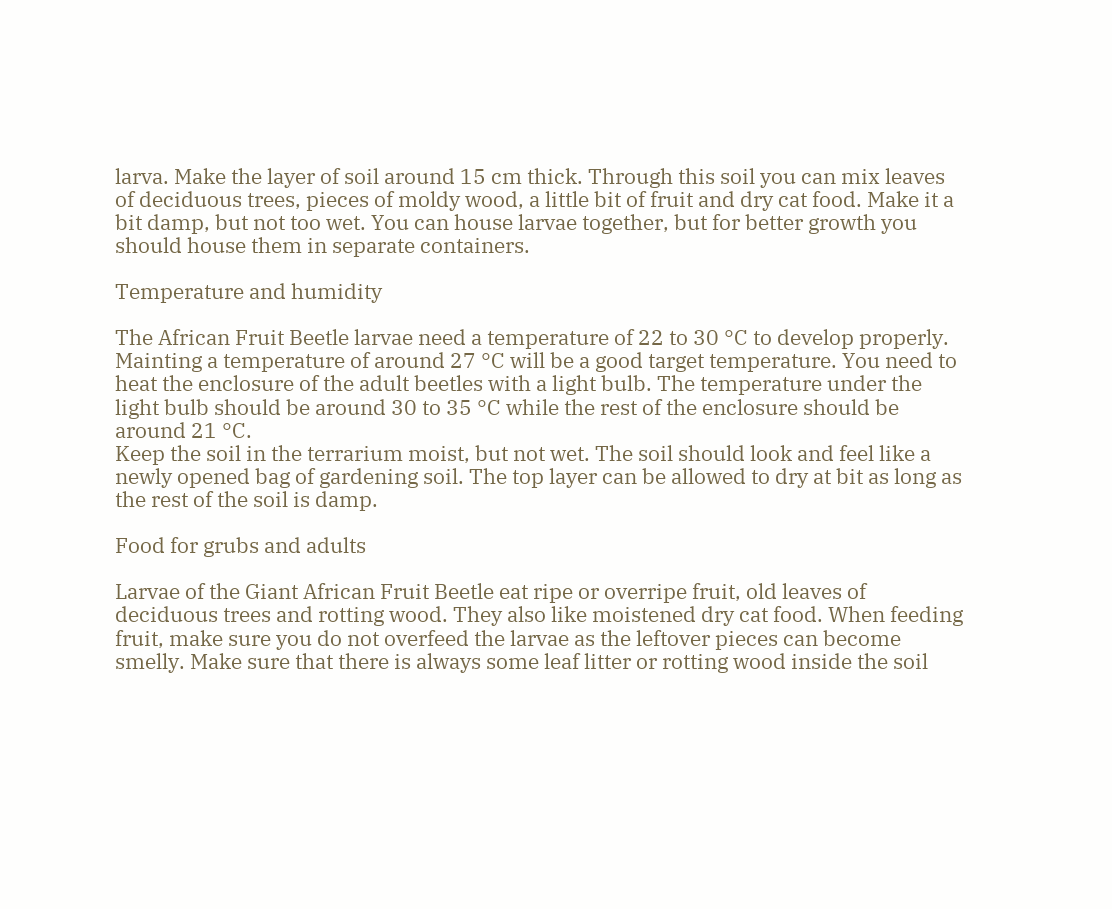larva. Make the layer of soil around 15 cm thick. Through this soil you can mix leaves of deciduous trees, pieces of moldy wood, a little bit of fruit and dry cat food. Make it a bit damp, but not too wet. You can house larvae together, but for better growth you should house them in separate containers.

Temperature and humidity

The African Fruit Beetle larvae need a temperature of 22 to 30 °C to develop properly. Mainting a temperature of around 27 °C will be a good target temperature. You need to heat the enclosure of the adult beetles with a light bulb. The temperature under the light bulb should be around 30 to 35 °C while the rest of the enclosure should be around 21 °C.
Keep the soil in the terrarium moist, but not wet. The soil should look and feel like a newly opened bag of gardening soil. The top layer can be allowed to dry at bit as long as the rest of the soil is damp.

Food for grubs and adults

Larvae of the Giant African Fruit Beetle eat ripe or overripe fruit, old leaves of deciduous trees and rotting wood. They also like moistened dry cat food. When feeding fruit, make sure you do not overfeed the larvae as the leftover pieces can become smelly. Make sure that there is always some leaf litter or rotting wood inside the soil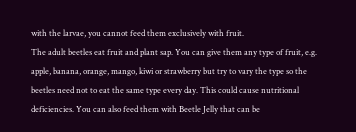with the larvae, you cannot feed them exclusively with fruit.
The adult beetles eat fruit and plant sap. You can give them any type of fruit, e.g. apple, banana, orange, mango, kiwi or strawberry but try to vary the type so the beetles need not to eat the same type every day. This could cause nutritional deficiencies. You can also feed them with Beetle Jelly that can be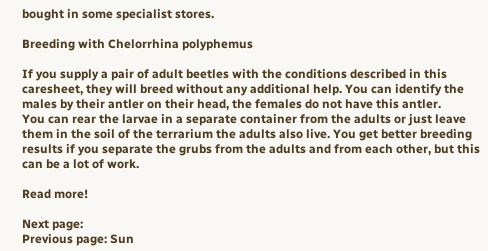bought in some specialist stores.

Breeding with Chelorrhina polyphemus

If you supply a pair of adult beetles with the conditions described in this caresheet, they will breed without any additional help. You can identify the males by their antler on their head, the females do not have this antler.
You can rear the larvae in a separate container from the adults or just leave them in the soil of the terrarium the adults also live. You get better breeding results if you separate the grubs from the adults and from each other, but this can be a lot of work.

Read more!

Next page:
Previous page: Sun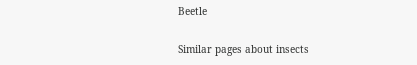Beetle

Similar pages about insects